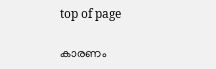top of page

കാരണം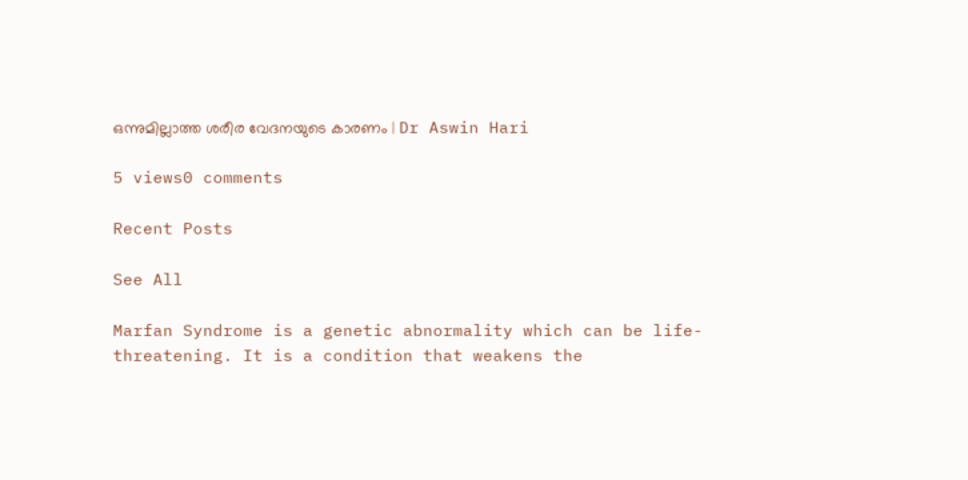ഒന്നുമില്ലാത്ത ശരീര വേദനയുടെ കാരണം | Dr Aswin Hari

5 views0 comments

Recent Posts

See All

Marfan Syndrome is a genetic abnormality which can be life-threatening. It is a condition that weakens the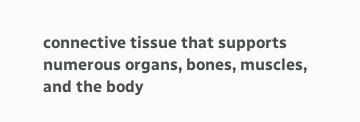connective tissue that supports numerous organs, bones, muscles, and the body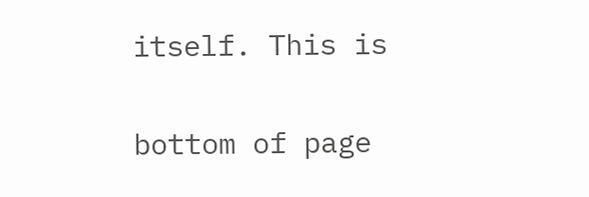itself. This is

bottom of page